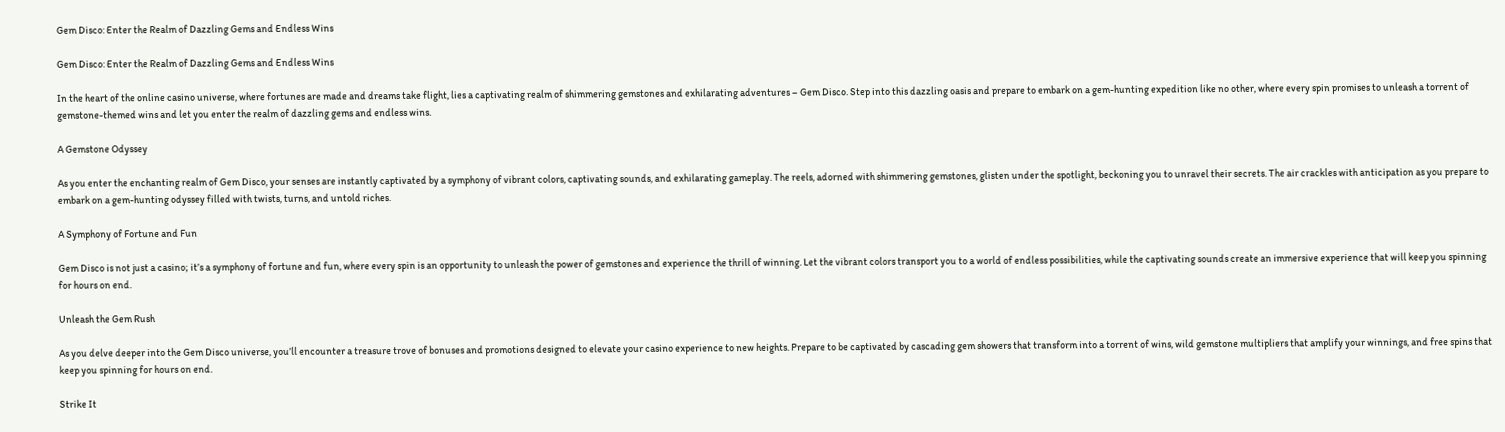Gem Disco: Enter the Realm of Dazzling Gems and Endless Wins

Gem Disco: Enter the Realm of Dazzling Gems and Endless Wins

In the heart of the online casino universe, where fortunes are made and dreams take flight, lies a captivating realm of shimmering gemstones and exhilarating adventures – Gem Disco. Step into this dazzling oasis and prepare to embark on a gem-hunting expedition like no other, where every spin promises to unleash a torrent of gemstone-themed wins and let you enter the realm of dazzling gems and endless wins.

A Gemstone Odyssey

As you enter the enchanting realm of Gem Disco, your senses are instantly captivated by a symphony of vibrant colors, captivating sounds, and exhilarating gameplay. The reels, adorned with shimmering gemstones, glisten under the spotlight, beckoning you to unravel their secrets. The air crackles with anticipation as you prepare to embark on a gem-hunting odyssey filled with twists, turns, and untold riches.

A Symphony of Fortune and Fun

Gem Disco is not just a casino; it’s a symphony of fortune and fun, where every spin is an opportunity to unleash the power of gemstones and experience the thrill of winning. Let the vibrant colors transport you to a world of endless possibilities, while the captivating sounds create an immersive experience that will keep you spinning for hours on end.

Unleash the Gem Rush

As you delve deeper into the Gem Disco universe, you’ll encounter a treasure trove of bonuses and promotions designed to elevate your casino experience to new heights. Prepare to be captivated by cascading gem showers that transform into a torrent of wins, wild gemstone multipliers that amplify your winnings, and free spins that keep you spinning for hours on end.

Strike It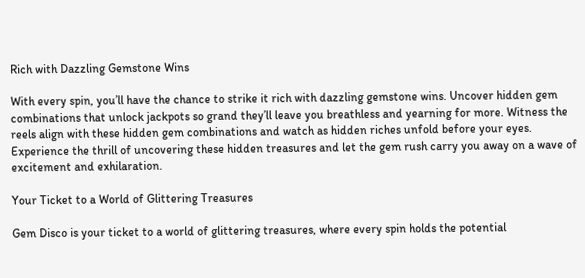Rich with Dazzling Gemstone Wins

With every spin, you’ll have the chance to strike it rich with dazzling gemstone wins. Uncover hidden gem combinations that unlock jackpots so grand they’ll leave you breathless and yearning for more. Witness the reels align with these hidden gem combinations and watch as hidden riches unfold before your eyes. Experience the thrill of uncovering these hidden treasures and let the gem rush carry you away on a wave of excitement and exhilaration.

Your Ticket to a World of Glittering Treasures

Gem Disco is your ticket to a world of glittering treasures, where every spin holds the potential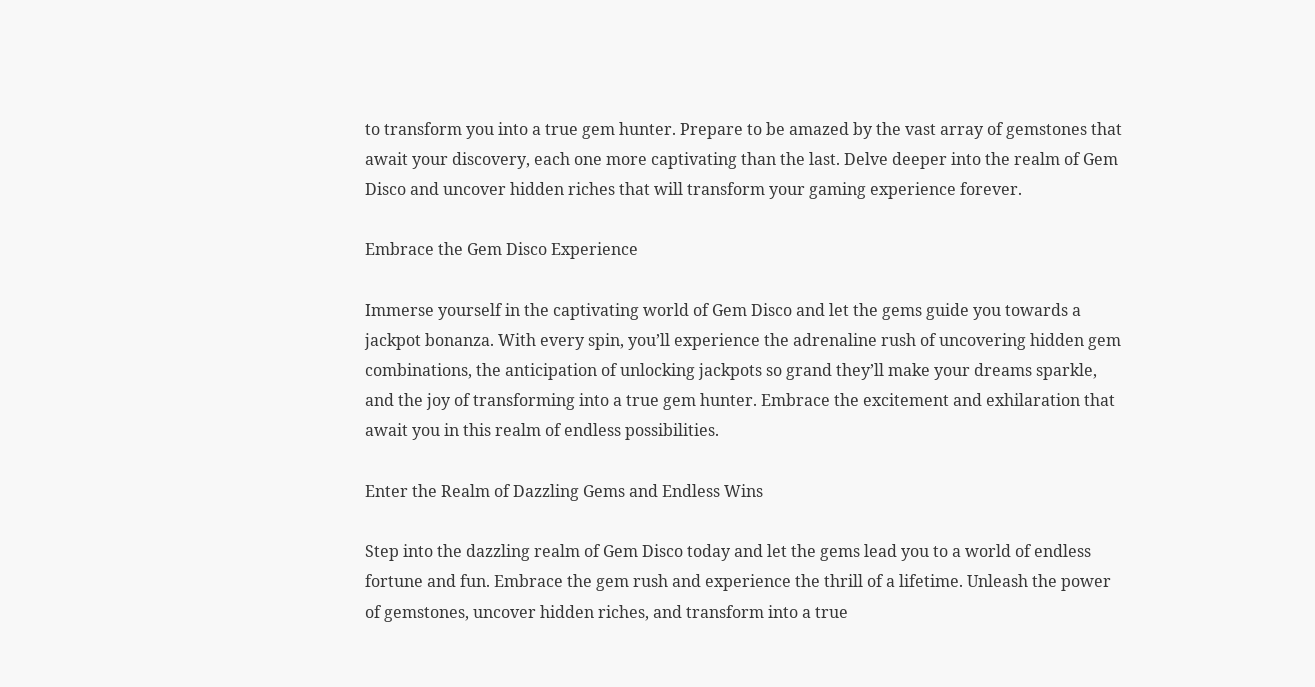to transform you into a true gem hunter. Prepare to be amazed by the vast array of gemstones that await your discovery, each one more captivating than the last. Delve deeper into the realm of Gem Disco and uncover hidden riches that will transform your gaming experience forever.

Embrace the Gem Disco Experience

Immerse yourself in the captivating world of Gem Disco and let the gems guide you towards a jackpot bonanza. With every spin, you’ll experience the adrenaline rush of uncovering hidden gem combinations, the anticipation of unlocking jackpots so grand they’ll make your dreams sparkle, and the joy of transforming into a true gem hunter. Embrace the excitement and exhilaration that await you in this realm of endless possibilities.

Enter the Realm of Dazzling Gems and Endless Wins

Step into the dazzling realm of Gem Disco today and let the gems lead you to a world of endless fortune and fun. Embrace the gem rush and experience the thrill of a lifetime. Unleash the power of gemstones, uncover hidden riches, and transform into a true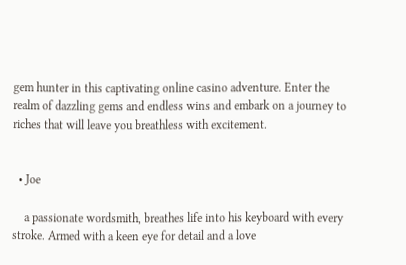gem hunter in this captivating online casino adventure. Enter the realm of dazzling gems and endless wins and embark on a journey to riches that will leave you breathless with excitement.


  • Joe

    a passionate wordsmith, breathes life into his keyboard with every stroke. Armed with a keen eye for detail and a love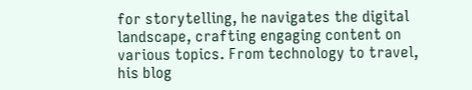for storytelling, he navigates the digital landscape, crafting engaging content on various topics. From technology to travel, his blog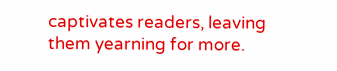captivates readers, leaving them yearning for more.